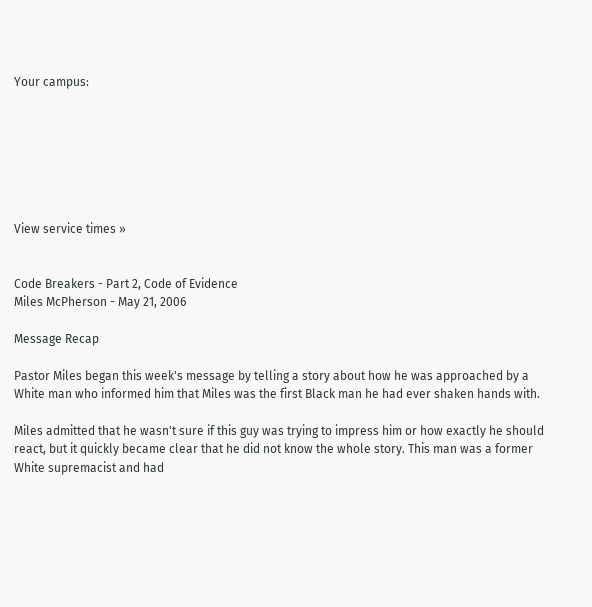Your campus:







View service times »


Code Breakers - Part 2, Code of Evidence
Miles McPherson - May 21, 2006

Message Recap

Pastor Miles began this week's message by telling a story about how he was approached by a White man who informed him that Miles was the first Black man he had ever shaken hands with.

Miles admitted that he wasn't sure if this guy was trying to impress him or how exactly he should react, but it quickly became clear that he did not know the whole story. This man was a former White supremacist and had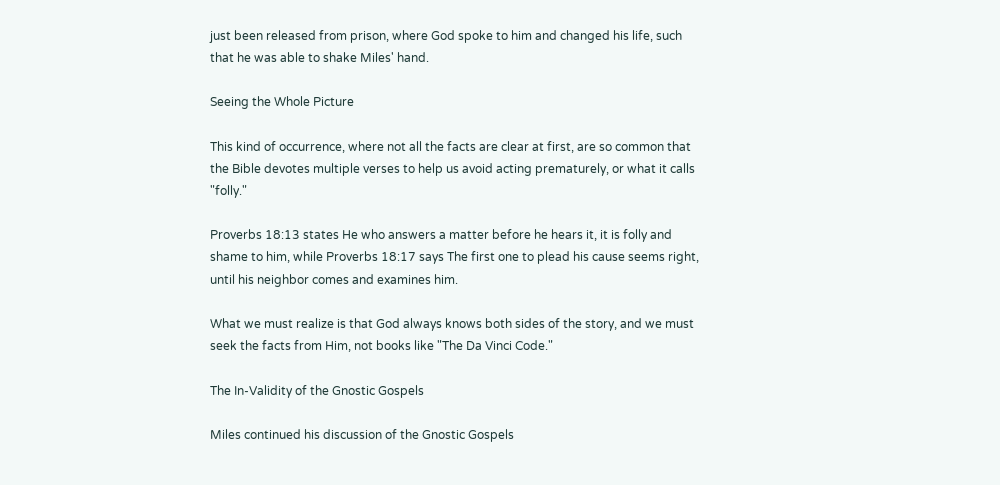just been released from prison, where God spoke to him and changed his life, such that he was able to shake Miles' hand.

Seeing the Whole Picture

This kind of occurrence, where not all the facts are clear at first, are so common that the Bible devotes multiple verses to help us avoid acting prematurely, or what it calls "folly."

Proverbs 18:13 states He who answers a matter before he hears it, it is folly and shame to him, while Proverbs 18:17 says The first one to plead his cause seems right, until his neighbor comes and examines him.

What we must realize is that God always knows both sides of the story, and we must seek the facts from Him, not books like "The Da Vinci Code."

The In-Validity of the Gnostic Gospels

Miles continued his discussion of the Gnostic Gospels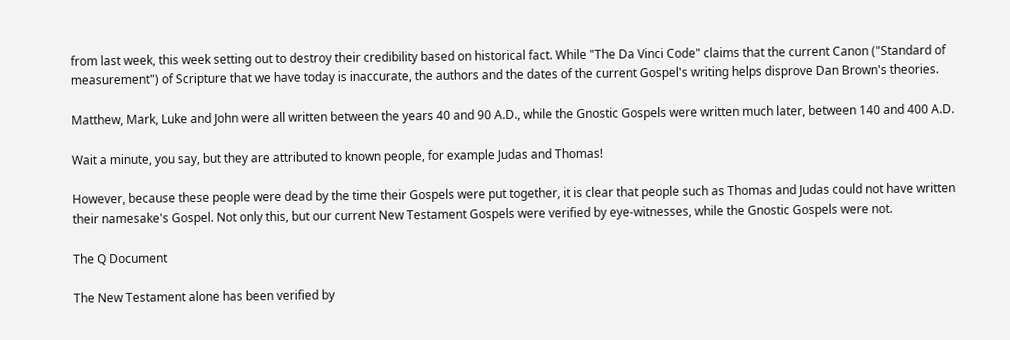from last week, this week setting out to destroy their credibility based on historical fact. While "The Da Vinci Code" claims that the current Canon ("Standard of measurement") of Scripture that we have today is inaccurate, the authors and the dates of the current Gospel's writing helps disprove Dan Brown's theories.

Matthew, Mark, Luke and John were all written between the years 40 and 90 A.D., while the Gnostic Gospels were written much later, between 140 and 400 A.D.

Wait a minute, you say, but they are attributed to known people, for example Judas and Thomas!

However, because these people were dead by the time their Gospels were put together, it is clear that people such as Thomas and Judas could not have written their namesake's Gospel. Not only this, but our current New Testament Gospels were verified by eye-witnesses, while the Gnostic Gospels were not.

The Q Document

The New Testament alone has been verified by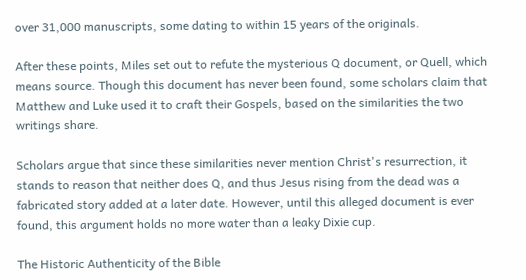over 31,000 manuscripts, some dating to within 15 years of the originals.

After these points, Miles set out to refute the mysterious Q document, or Quell, which means source. Though this document has never been found, some scholars claim that Matthew and Luke used it to craft their Gospels, based on the similarities the two writings share.

Scholars argue that since these similarities never mention Christ's resurrection, it stands to reason that neither does Q, and thus Jesus rising from the dead was a fabricated story added at a later date. However, until this alleged document is ever found, this argument holds no more water than a leaky Dixie cup.

The Historic Authenticity of the Bible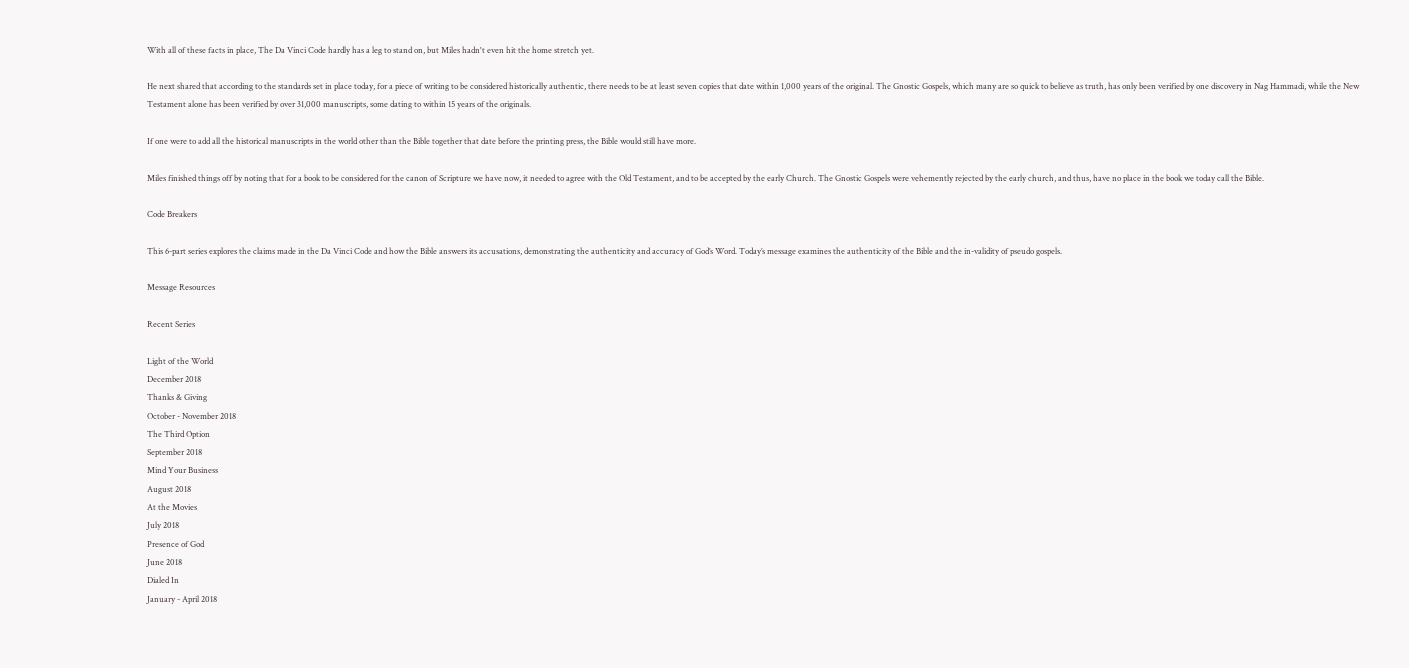With all of these facts in place, The Da Vinci Code hardly has a leg to stand on, but Miles hadn't even hit the home stretch yet.

He next shared that according to the standards set in place today, for a piece of writing to be considered historically authentic, there needs to be at least seven copies that date within 1,000 years of the original. The Gnostic Gospels, which many are so quick to believe as truth, has only been verified by one discovery in Nag Hammadi, while the New Testament alone has been verified by over 31,000 manuscripts, some dating to within 15 years of the originals.

If one were to add all the historical manuscripts in the world other than the Bible together that date before the printing press, the Bible would still have more.

Miles finished things off by noting that for a book to be considered for the canon of Scripture we have now, it needed to agree with the Old Testament, and to be accepted by the early Church. The Gnostic Gospels were vehemently rejected by the early church, and thus, have no place in the book we today call the Bible.

Code Breakers

This 6-part series explores the claims made in the Da Vinci Code and how the Bible answers its accusations, demonstrating the authenticity and accuracy of God’s Word. Today’s message examines the authenticity of the Bible and the in-validity of pseudo gospels.

Message Resources

Recent Series

Light of the World
December 2018
Thanks & Giving
October - November 2018
The Third Option
September 2018
Mind Your Business
August 2018
At the Movies
July 2018
Presence of God
June 2018
Dialed In
January - April 2018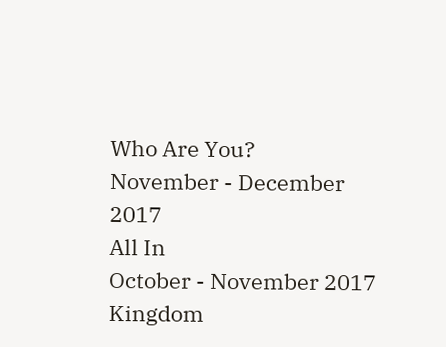Who Are You?
November - December 2017
All In
October - November 2017
Kingdom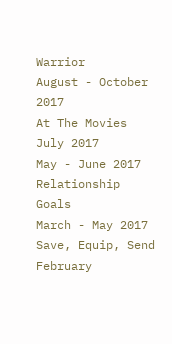Warrior
August - October 2017
At The Movies
July 2017
May - June 2017
Relationship Goals
March - May 2017
Save, Equip, Send
February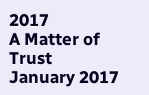2017
A Matter of Trust
January 2017